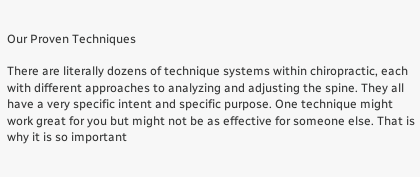Our Proven Techniques

There are literally dozens of technique systems within chiropractic, each with different approaches to analyzing and adjusting the spine. They all have a very specific intent and specific purpose. One technique might work great for you but might not be as effective for someone else. That is why it is so important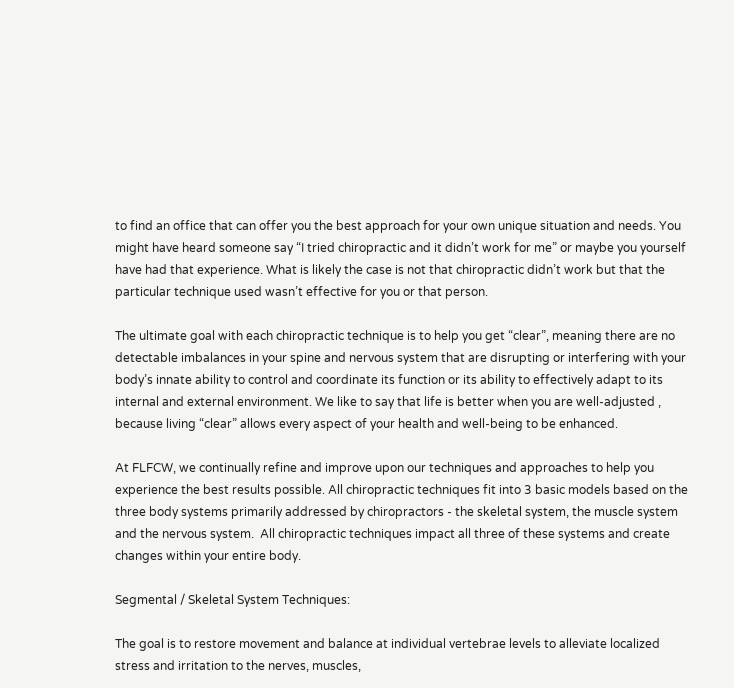to find an office that can offer you the best approach for your own unique situation and needs. You might have heard someone say “I tried chiropractic and it didn’t work for me” or maybe you yourself have had that experience. What is likely the case is not that chiropractic didn’t work but that the particular technique used wasn’t effective for you or that person.

The ultimate goal with each chiropractic technique is to help you get “clear”, meaning there are no detectable imbalances in your spine and nervous system that are disrupting or interfering with your body’s innate ability to control and coordinate its function or its ability to effectively adapt to its internal and external environment. We like to say that life is better when you are well-adjusted , because living “clear” allows every aspect of your health and well-being to be enhanced.

At FLFCW, we continually refine and improve upon our techniques and approaches to help you experience the best results possible. All chiropractic techniques fit into 3 basic models based on the three body systems primarily addressed by chiropractors - the skeletal system, the muscle system and the nervous system.  All chiropractic techniques impact all three of these systems and create changes within your entire body.

Segmental / Skeletal System Techniques:

The goal is to restore movement and balance at individual vertebrae levels to alleviate localized stress and irritation to the nerves, muscles,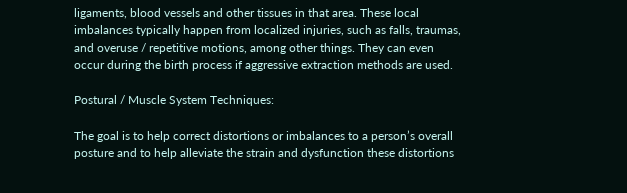ligaments, blood vessels and other tissues in that area. These local imbalances typically happen from localized injuries, such as falls, traumas, and overuse / repetitive motions, among other things. They can even occur during the birth process if aggressive extraction methods are used.

Postural / Muscle System Techniques:

The goal is to help correct distortions or imbalances to a person’s overall posture and to help alleviate the strain and dysfunction these distortions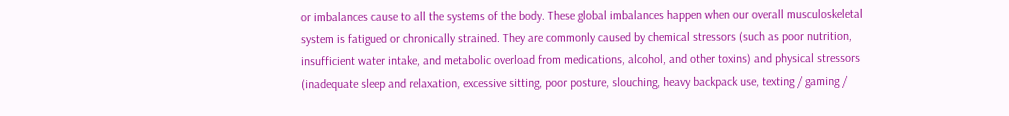or imbalances cause to all the systems of the body. These global imbalances happen when our overall musculoskeletal system is fatigued or chronically strained. They are commonly caused by chemical stressors (such as poor nutrition, insufficient water intake, and metabolic overload from medications, alcohol, and other toxins) and physical stressors (inadequate sleep and relaxation, excessive sitting, poor posture, slouching, heavy backpack use, texting / gaming /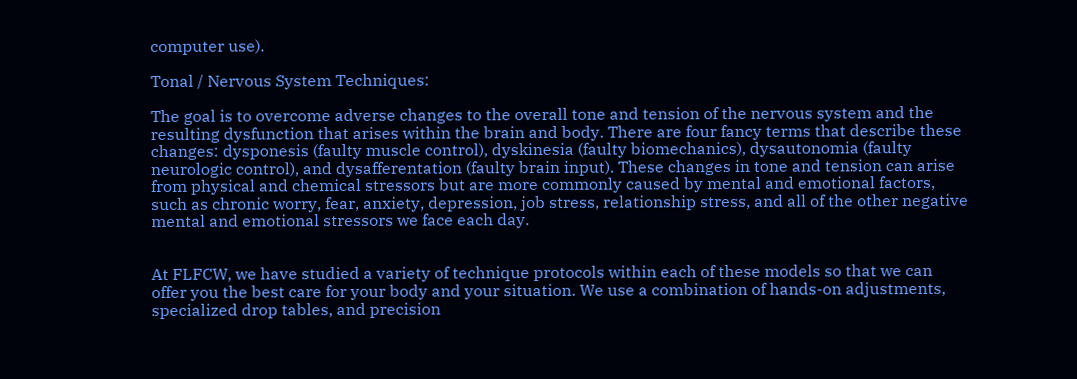computer use).

Tonal / Nervous System Techniques:

The goal is to overcome adverse changes to the overall tone and tension of the nervous system and the resulting dysfunction that arises within the brain and body. There are four fancy terms that describe these changes: dysponesis (faulty muscle control), dyskinesia (faulty biomechanics), dysautonomia (faulty neurologic control), and dysafferentation (faulty brain input). These changes in tone and tension can arise from physical and chemical stressors but are more commonly caused by mental and emotional factors, such as chronic worry, fear, anxiety, depression, job stress, relationship stress, and all of the other negative mental and emotional stressors we face each day.


At FLFCW, we have studied a variety of technique protocols within each of these models so that we can offer you the best care for your body and your situation. We use a combination of hands-on adjustments, specialized drop tables, and precision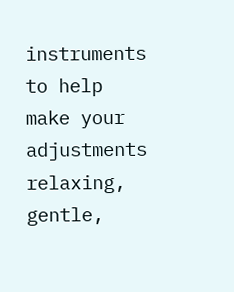instruments to help make your adjustments relaxing, gentle,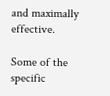and maximally effective.

Some of the specific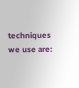techniques we use are: